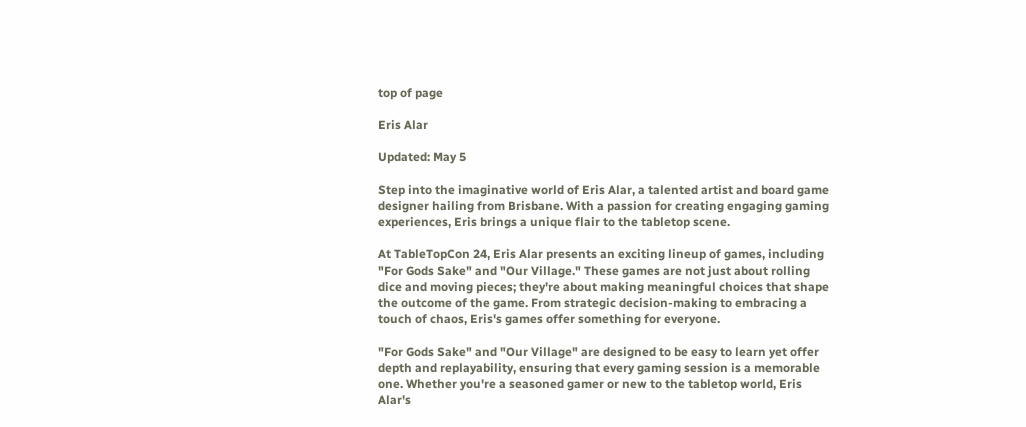top of page

Eris Alar

Updated: May 5

Step into the imaginative world of Eris Alar, a talented artist and board game designer hailing from Brisbane. With a passion for creating engaging gaming experiences, Eris brings a unique flair to the tabletop scene.

At TableTopCon 24, Eris Alar presents an exciting lineup of games, including "For Gods Sake" and "Our Village." These games are not just about rolling dice and moving pieces; they're about making meaningful choices that shape the outcome of the game. From strategic decision-making to embracing a touch of chaos, Eris's games offer something for everyone.

"For Gods Sake" and "Our Village" are designed to be easy to learn yet offer depth and replayability, ensuring that every gaming session is a memorable one. Whether you're a seasoned gamer or new to the tabletop world, Eris Alar's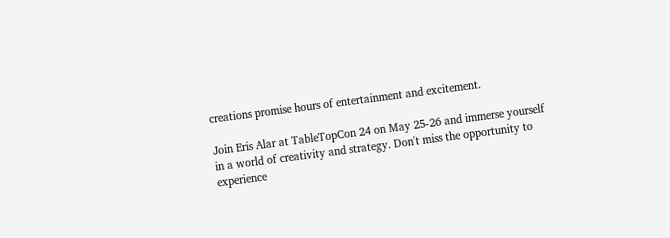creations promise hours of entertainment and excitement.

Join Eris Alar at TableTopCon 24 on May 25-26 and immerse yourself in a world of creativity and strategy. Don't miss the opportunity to experience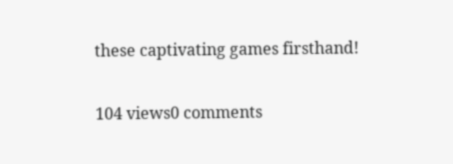these captivating games firsthand!

104 views0 comments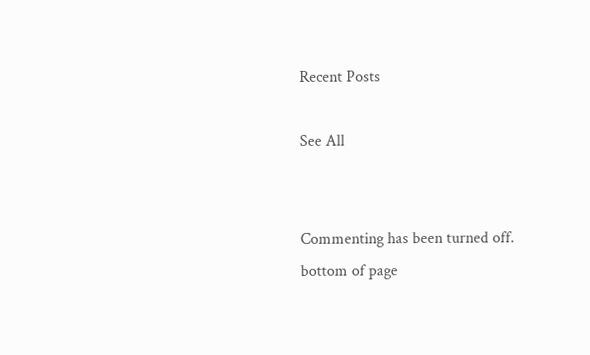Recent Posts

See All


Commenting has been turned off.
bottom of page